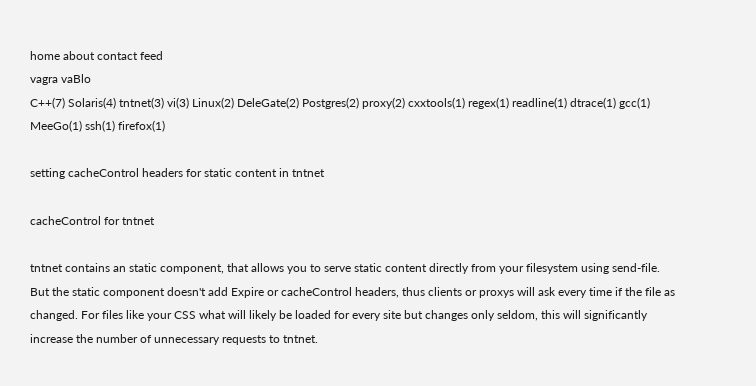home about contact feed
vagra vaBlo
C++(7) Solaris(4) tntnet(3) vi(3) Linux(2) DeleGate(2) Postgres(2) proxy(2) cxxtools(1) regex(1) readline(1) dtrace(1) gcc(1) MeeGo(1) ssh(1) firefox(1)

setting cacheControl headers for static content in tntnet

cacheControl for tntnet

tntnet contains an static component, that allows you to serve static content directly from your filesystem using send-file. But the static component doesn't add Expire or cacheControl headers, thus clients or proxys will ask every time if the file as changed. For files like your CSS what will likely be loaded for every site but changes only seldom, this will significantly increase the number of unnecessary requests to tntnet.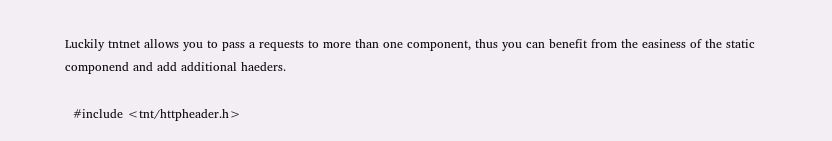Luckily tntnet allows you to pass a requests to more than one component, thus you can benefit from the easiness of the static componend and add additional haeders.

  #include <tnt/httpheader.h>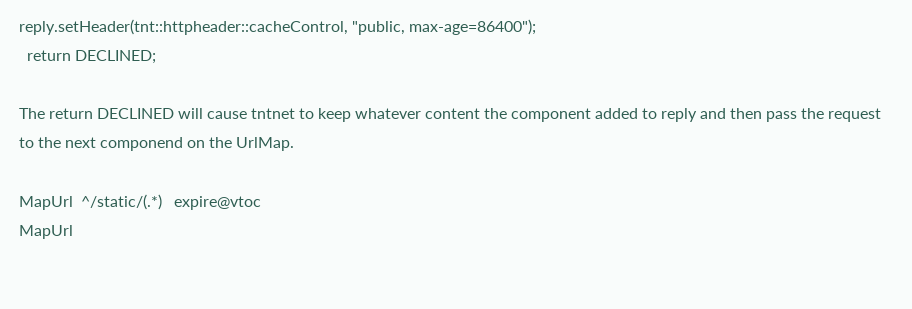reply.setHeader(tnt::httpheader::cacheControl, "public, max-age=86400");
  return DECLINED;

The return DECLINED will cause tntnet to keep whatever content the component added to reply and then pass the request to the next componend on the UrlMap.

MapUrl  ^/static/(.*)   expire@vtoc
MapUrl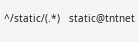^/static/(.*)   static@tntnet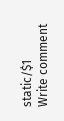static/$1
Write comment